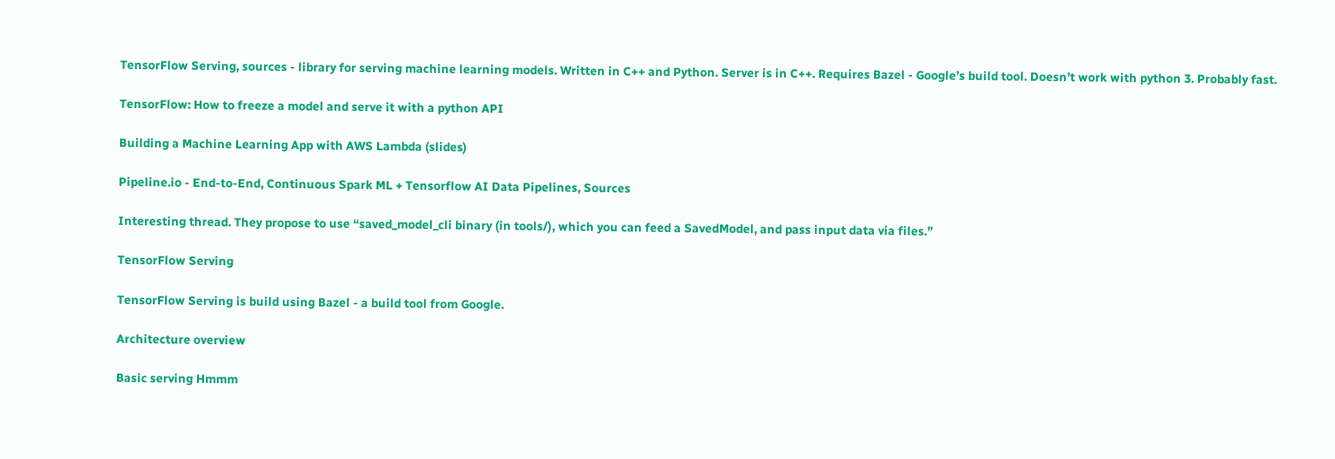TensorFlow Serving, sources - library for serving machine learning models. Written in C++ and Python. Server is in C++. Requires Bazel - Google’s build tool. Doesn’t work with python 3. Probably fast.

TensorFlow: How to freeze a model and serve it with a python API

Building a Machine Learning App with AWS Lambda (slides)

Pipeline.io - End-to-End, Continuous Spark ML + Tensorflow AI Data Pipelines, Sources

Interesting thread. They propose to use “saved_model_cli binary (in tools/), which you can feed a SavedModel, and pass input data via files.”

TensorFlow Serving

TensorFlow Serving is build using Bazel - a build tool from Google.

Architecture overview

Basic serving Hmmm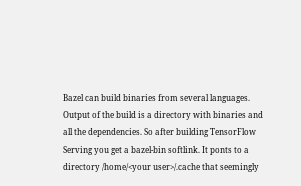Bazel can build binaries from several languages. Output of the build is a directory with binaries and all the dependencies. So after building TensorFlow Serving you get a bazel-bin softlink. It ponts to a directory /home/<your user>/.cache that seemingly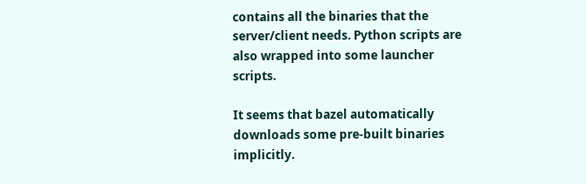contains all the binaries that the server/client needs. Python scripts are also wrapped into some launcher scripts.

It seems that bazel automatically downloads some pre-built binaries implicitly.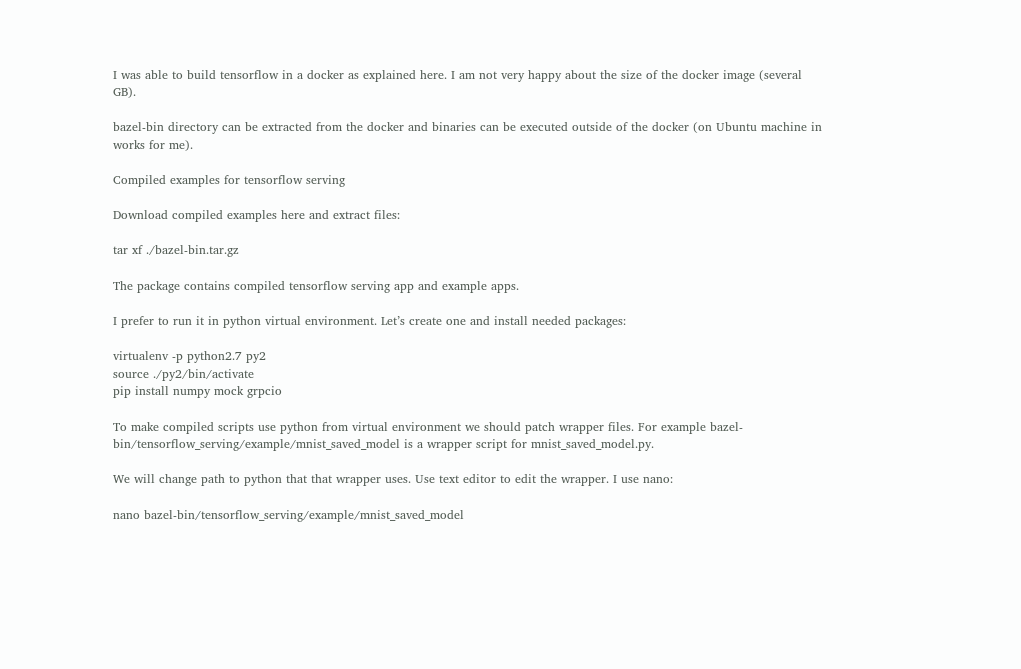I was able to build tensorflow in a docker as explained here. I am not very happy about the size of the docker image (several GB).

bazel-bin directory can be extracted from the docker and binaries can be executed outside of the docker (on Ubuntu machine in works for me).

Compiled examples for tensorflow serving

Download compiled examples here and extract files:

tar xf ./bazel-bin.tar.gz

The package contains compiled tensorflow serving app and example apps.

I prefer to run it in python virtual environment. Let’s create one and install needed packages:

virtualenv -p python2.7 py2
source ./py2/bin/activate
pip install numpy mock grpcio

To make compiled scripts use python from virtual environment we should patch wrapper files. For example bazel-bin/tensorflow_serving/example/mnist_saved_model is a wrapper script for mnist_saved_model.py.

We will change path to python that that wrapper uses. Use text editor to edit the wrapper. I use nano:

nano bazel-bin/tensorflow_serving/example/mnist_saved_model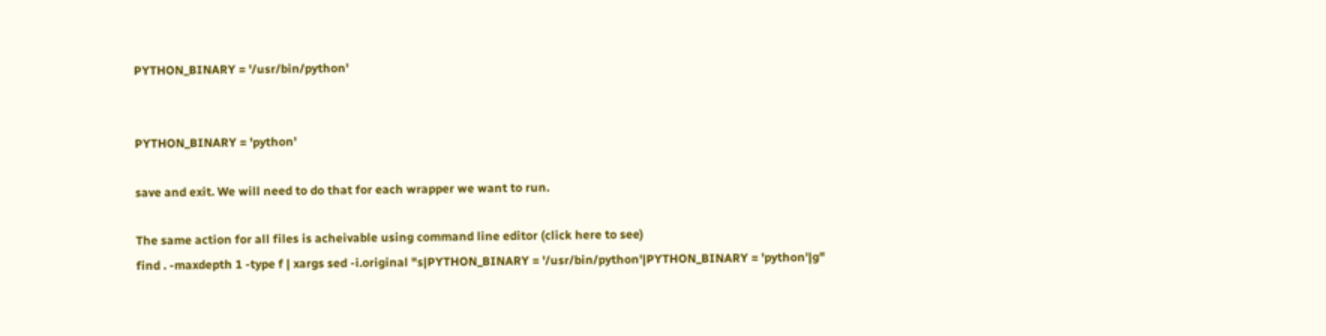PYTHON_BINARY = '/usr/bin/python'


PYTHON_BINARY = 'python'

save and exit. We will need to do that for each wrapper we want to run.

The same action for all files is acheivable using command line editor (click here to see)
find . -maxdepth 1 -type f | xargs sed -i.original "s|PYTHON_BINARY = '/usr/bin/python'|PYTHON_BINARY = 'python'|g"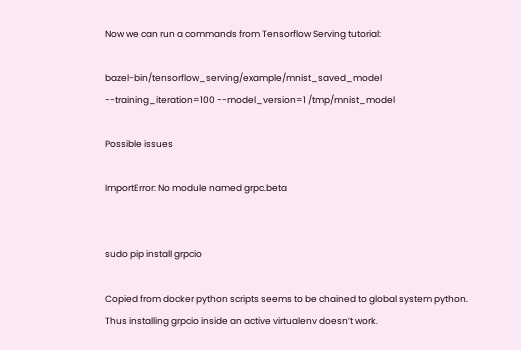Now we can run a commands from Tensorflow Serving tutorial:

bazel-bin/tensorflow_serving/example/mnist_saved_model --training_iteration=100 --model_version=1 /tmp/mnist_model

Possible issues

ImportError: No module named grpc.beta


sudo pip install grpcio

Copied from docker python scripts seems to be chained to global system python. Thus installing grpcio inside an active virtualenv doesn’t work.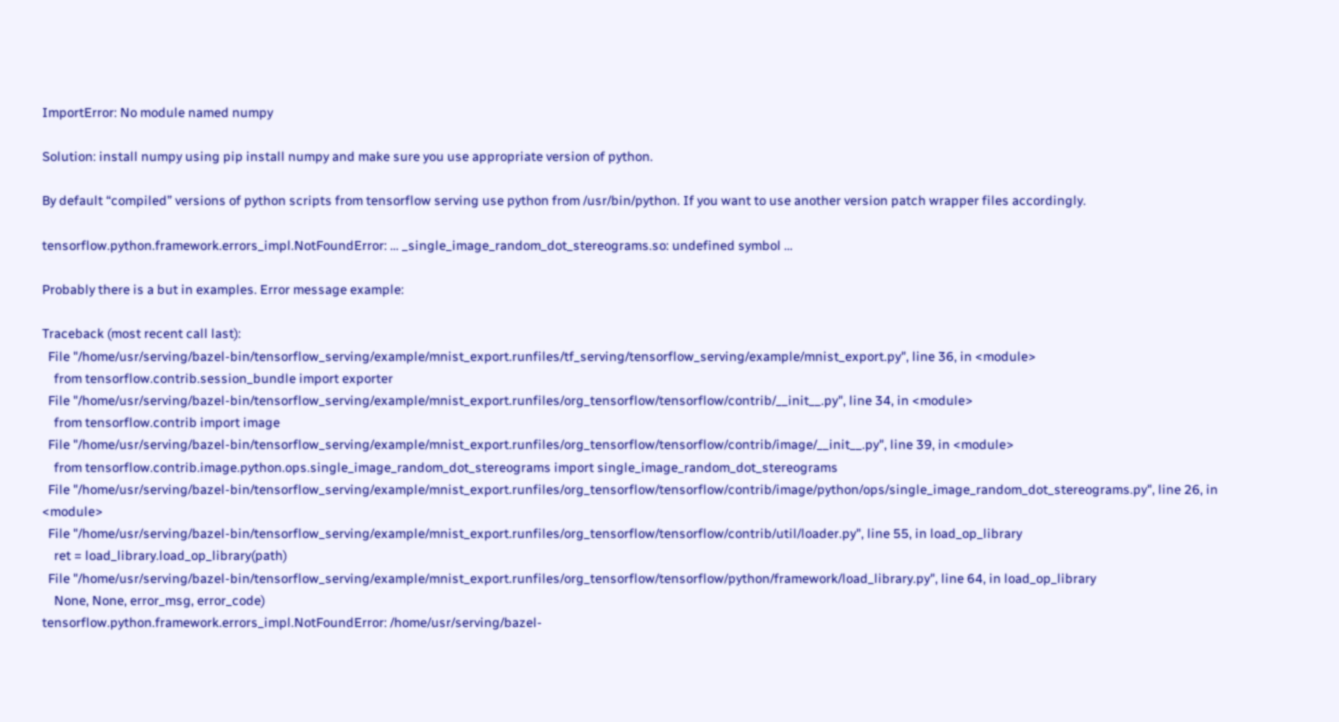ImportError: No module named numpy

Solution: install numpy using pip install numpy and make sure you use appropriate version of python.

By default “compiled” versions of python scripts from tensorflow serving use python from /usr/bin/python. If you want to use another version patch wrapper files accordingly.

tensorflow.python.framework.errors_impl.NotFoundError: … _single_image_random_dot_stereograms.so: undefined symbol …

Probably there is a but in examples. Error message example:

Traceback (most recent call last):
  File "/home/usr/serving/bazel-bin/tensorflow_serving/example/mnist_export.runfiles/tf_serving/tensorflow_serving/example/mnist_export.py", line 36, in <module>
    from tensorflow.contrib.session_bundle import exporter
  File "/home/usr/serving/bazel-bin/tensorflow_serving/example/mnist_export.runfiles/org_tensorflow/tensorflow/contrib/__init__.py", line 34, in <module>
    from tensorflow.contrib import image
  File "/home/usr/serving/bazel-bin/tensorflow_serving/example/mnist_export.runfiles/org_tensorflow/tensorflow/contrib/image/__init__.py", line 39, in <module>
    from tensorflow.contrib.image.python.ops.single_image_random_dot_stereograms import single_image_random_dot_stereograms
  File "/home/usr/serving/bazel-bin/tensorflow_serving/example/mnist_export.runfiles/org_tensorflow/tensorflow/contrib/image/python/ops/single_image_random_dot_stereograms.py", line 26, in <module>
  File "/home/usr/serving/bazel-bin/tensorflow_serving/example/mnist_export.runfiles/org_tensorflow/tensorflow/contrib/util/loader.py", line 55, in load_op_library
    ret = load_library.load_op_library(path)
  File "/home/usr/serving/bazel-bin/tensorflow_serving/example/mnist_export.runfiles/org_tensorflow/tensorflow/python/framework/load_library.py", line 64, in load_op_library
    None, None, error_msg, error_code)
tensorflow.python.framework.errors_impl.NotFoundError: /home/usr/serving/bazel-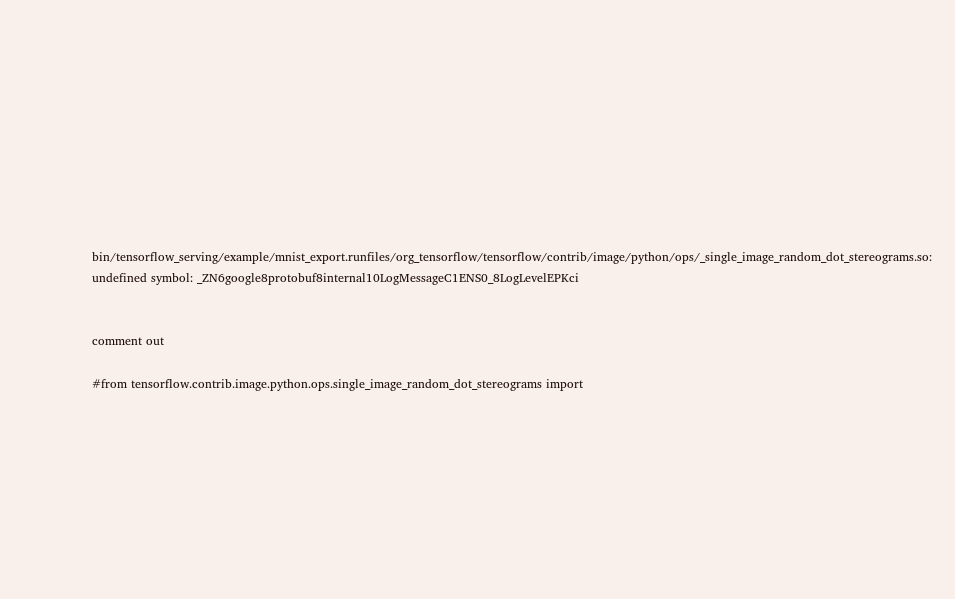bin/tensorflow_serving/example/mnist_export.runfiles/org_tensorflow/tensorflow/contrib/image/python/ops/_single_image_random_dot_stereograms.so: undefined symbol: _ZN6google8protobuf8internal10LogMessageC1ENS0_8LogLevelEPKci


comment out

#from tensorflow.contrib.image.python.ops.single_image_random_dot_stereograms import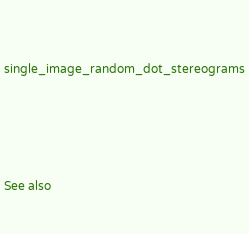single_image_random_dot_stereograms




See also